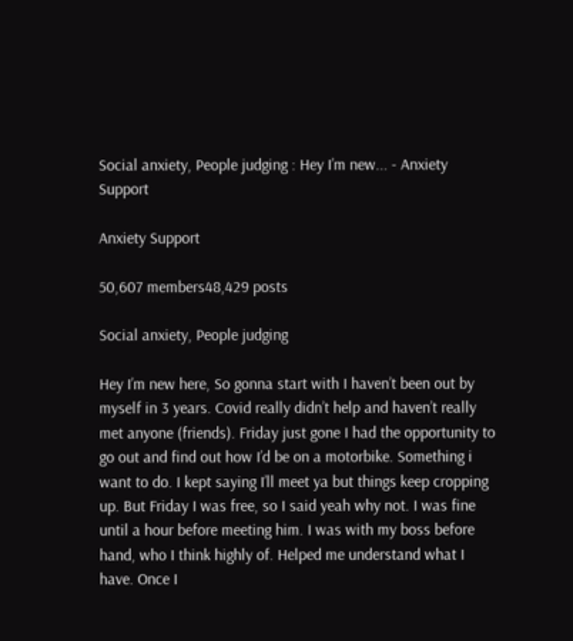Social anxiety, People judging : Hey I’m new... - Anxiety Support

Anxiety Support

50,607 members48,429 posts

Social anxiety, People judging

Hey I’m new here, So gonna start with I haven’t been out by myself in 3 years. Covid really didn’t help and haven’t really met anyone (friends). Friday just gone I had the opportunity to go out and find out how I’d be on a motorbike. Something i want to do. I kept saying I’ll meet ya but things keep cropping up. But Friday I was free, so I said yeah why not. I was fine until a hour before meeting him. I was with my boss before hand, who I think highly of. Helped me understand what I have. Once I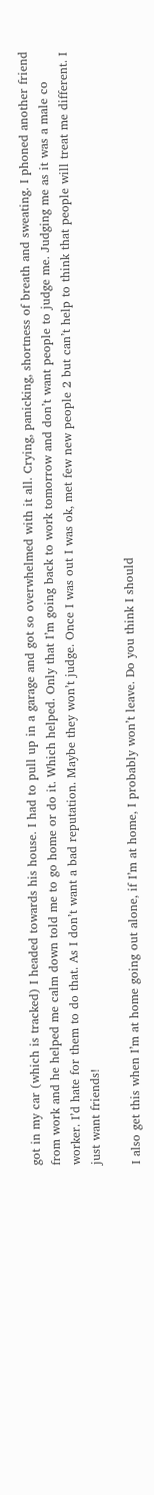got in my car (which is tracked) I headed towards his house. I had to pull up in a garage and got so overwhelmed with it all. Crying, panicking, shortness of breath and sweating. I phoned another friend from work and he helped me calm down told me to go home or do it. Which helped. Only that I’m going back to work tomorrow and don’t want people to judge me. Judging me as it was a male co worker. I’d hate for them to do that. As I don’t want a bad reputation. Maybe they won’t judge. Once I was out I was ok, met few new people 2 but can’t help to think that people will treat me different. I just want friends!

I also get this when I’m at home going out alone, if I’m at home, I probably won’t leave. Do you think I should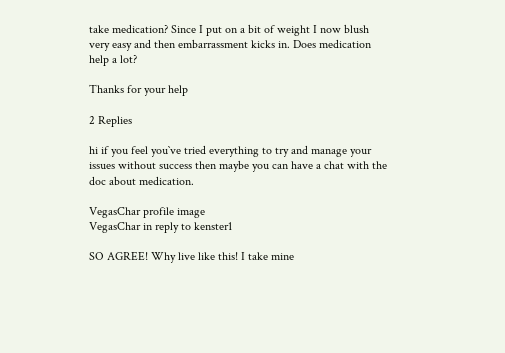take medication? Since I put on a bit of weight I now blush very easy and then embarrassment kicks in. Does medication help a lot?

Thanks for your help

2 Replies

hi if you feel you`ve tried everything to try and manage your issues without success then maybe you can have a chat with the doc about medication.

VegasChar profile image
VegasChar in reply to kenster1

SO AGREE! Why live like this! I take mine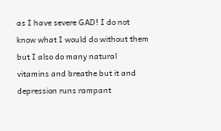as I have severe GAD! I do not know what I would do without them but I also do many natural vitamins and breathe but it and depression runs rampant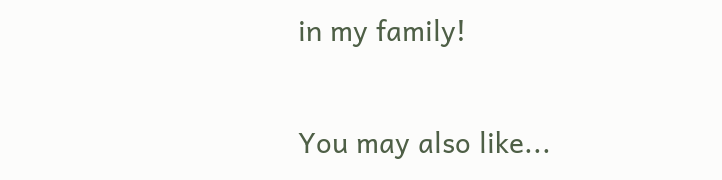in my family!

You may also like...